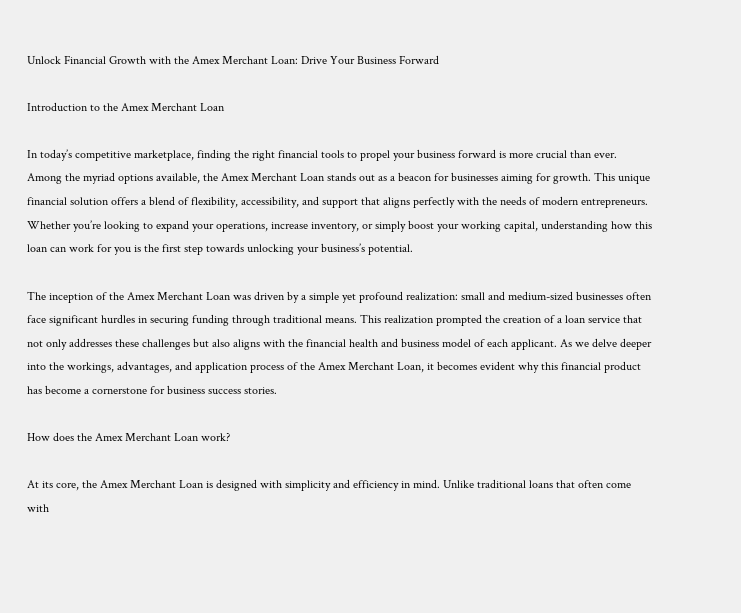Unlock Financial Growth with the Amex Merchant Loan: Drive Your Business Forward

Introduction to the Amex Merchant Loan

In today’s competitive marketplace, finding the right financial tools to propel your business forward is more crucial than ever. Among the myriad options available, the Amex Merchant Loan stands out as a beacon for businesses aiming for growth. This unique financial solution offers a blend of flexibility, accessibility, and support that aligns perfectly with the needs of modern entrepreneurs. Whether you’re looking to expand your operations, increase inventory, or simply boost your working capital, understanding how this loan can work for you is the first step towards unlocking your business’s potential.

The inception of the Amex Merchant Loan was driven by a simple yet profound realization: small and medium-sized businesses often face significant hurdles in securing funding through traditional means. This realization prompted the creation of a loan service that not only addresses these challenges but also aligns with the financial health and business model of each applicant. As we delve deeper into the workings, advantages, and application process of the Amex Merchant Loan, it becomes evident why this financial product has become a cornerstone for business success stories.

How does the Amex Merchant Loan work?

At its core, the Amex Merchant Loan is designed with simplicity and efficiency in mind. Unlike traditional loans that often come with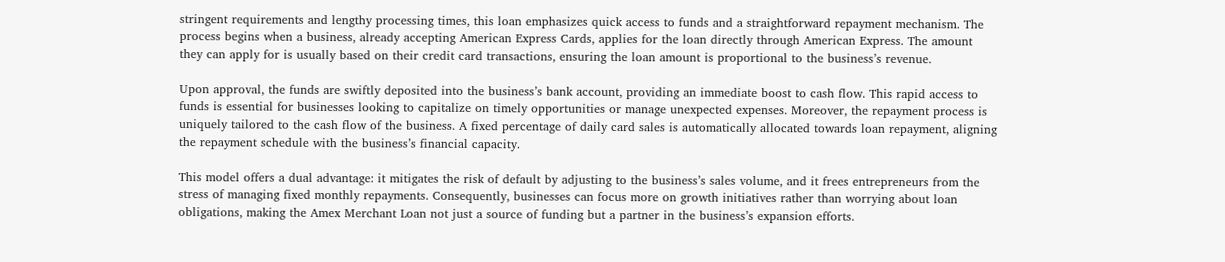stringent requirements and lengthy processing times, this loan emphasizes quick access to funds and a straightforward repayment mechanism. The process begins when a business, already accepting American Express Cards, applies for the loan directly through American Express. The amount they can apply for is usually based on their credit card transactions, ensuring the loan amount is proportional to the business’s revenue.

Upon approval, the funds are swiftly deposited into the business’s bank account, providing an immediate boost to cash flow. This rapid access to funds is essential for businesses looking to capitalize on timely opportunities or manage unexpected expenses. Moreover, the repayment process is uniquely tailored to the cash flow of the business. A fixed percentage of daily card sales is automatically allocated towards loan repayment, aligning the repayment schedule with the business’s financial capacity.

This model offers a dual advantage: it mitigates the risk of default by adjusting to the business’s sales volume, and it frees entrepreneurs from the stress of managing fixed monthly repayments. Consequently, businesses can focus more on growth initiatives rather than worrying about loan obligations, making the Amex Merchant Loan not just a source of funding but a partner in the business’s expansion efforts.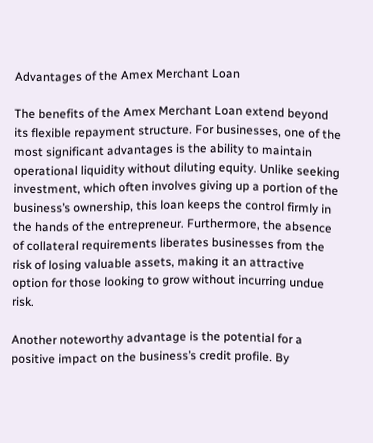Advantages of the Amex Merchant Loan

The benefits of the Amex Merchant Loan extend beyond its flexible repayment structure. For businesses, one of the most significant advantages is the ability to maintain operational liquidity without diluting equity. Unlike seeking investment, which often involves giving up a portion of the business’s ownership, this loan keeps the control firmly in the hands of the entrepreneur. Furthermore, the absence of collateral requirements liberates businesses from the risk of losing valuable assets, making it an attractive option for those looking to grow without incurring undue risk.

Another noteworthy advantage is the potential for a positive impact on the business’s credit profile. By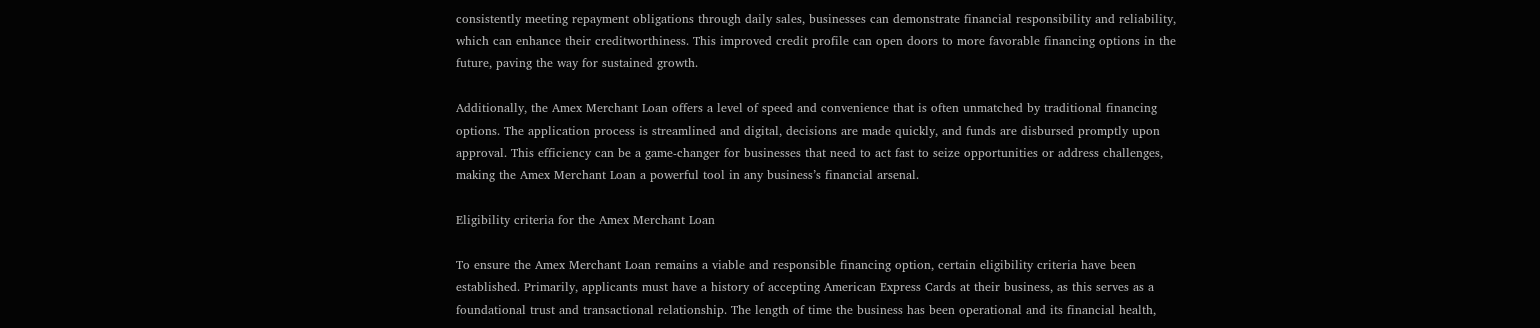consistently meeting repayment obligations through daily sales, businesses can demonstrate financial responsibility and reliability, which can enhance their creditworthiness. This improved credit profile can open doors to more favorable financing options in the future, paving the way for sustained growth.

Additionally, the Amex Merchant Loan offers a level of speed and convenience that is often unmatched by traditional financing options. The application process is streamlined and digital, decisions are made quickly, and funds are disbursed promptly upon approval. This efficiency can be a game-changer for businesses that need to act fast to seize opportunities or address challenges, making the Amex Merchant Loan a powerful tool in any business’s financial arsenal.

Eligibility criteria for the Amex Merchant Loan

To ensure the Amex Merchant Loan remains a viable and responsible financing option, certain eligibility criteria have been established. Primarily, applicants must have a history of accepting American Express Cards at their business, as this serves as a foundational trust and transactional relationship. The length of time the business has been operational and its financial health,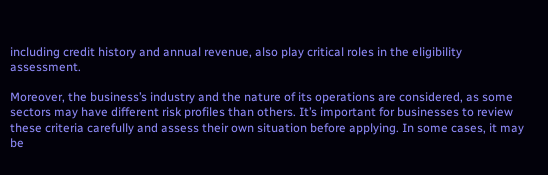including credit history and annual revenue, also play critical roles in the eligibility assessment.

Moreover, the business’s industry and the nature of its operations are considered, as some sectors may have different risk profiles than others. It’s important for businesses to review these criteria carefully and assess their own situation before applying. In some cases, it may be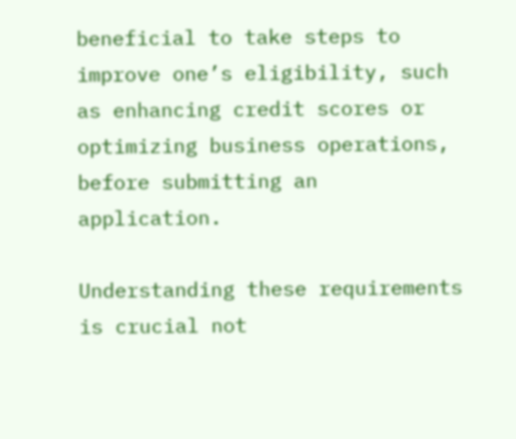beneficial to take steps to improve one’s eligibility, such as enhancing credit scores or optimizing business operations, before submitting an application.

Understanding these requirements is crucial not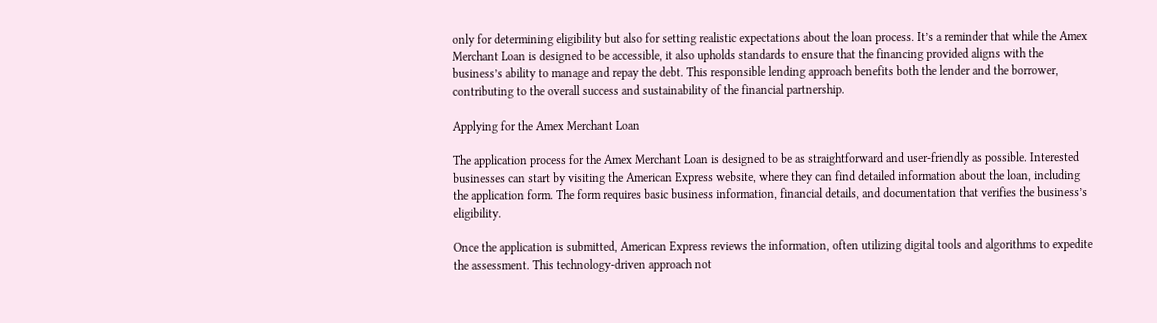only for determining eligibility but also for setting realistic expectations about the loan process. It’s a reminder that while the Amex Merchant Loan is designed to be accessible, it also upholds standards to ensure that the financing provided aligns with the business’s ability to manage and repay the debt. This responsible lending approach benefits both the lender and the borrower, contributing to the overall success and sustainability of the financial partnership.

Applying for the Amex Merchant Loan

The application process for the Amex Merchant Loan is designed to be as straightforward and user-friendly as possible. Interested businesses can start by visiting the American Express website, where they can find detailed information about the loan, including the application form. The form requires basic business information, financial details, and documentation that verifies the business’s eligibility.

Once the application is submitted, American Express reviews the information, often utilizing digital tools and algorithms to expedite the assessment. This technology-driven approach not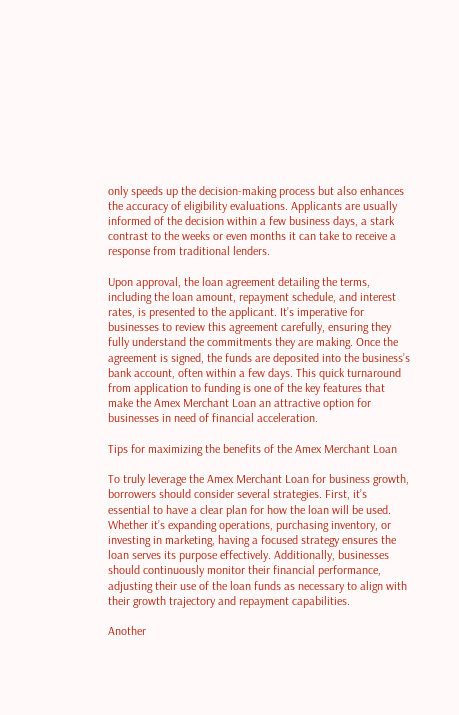only speeds up the decision-making process but also enhances the accuracy of eligibility evaluations. Applicants are usually informed of the decision within a few business days, a stark contrast to the weeks or even months it can take to receive a response from traditional lenders.

Upon approval, the loan agreement detailing the terms, including the loan amount, repayment schedule, and interest rates, is presented to the applicant. It’s imperative for businesses to review this agreement carefully, ensuring they fully understand the commitments they are making. Once the agreement is signed, the funds are deposited into the business’s bank account, often within a few days. This quick turnaround from application to funding is one of the key features that make the Amex Merchant Loan an attractive option for businesses in need of financial acceleration.

Tips for maximizing the benefits of the Amex Merchant Loan

To truly leverage the Amex Merchant Loan for business growth, borrowers should consider several strategies. First, it’s essential to have a clear plan for how the loan will be used. Whether it’s expanding operations, purchasing inventory, or investing in marketing, having a focused strategy ensures the loan serves its purpose effectively. Additionally, businesses should continuously monitor their financial performance, adjusting their use of the loan funds as necessary to align with their growth trajectory and repayment capabilities.

Another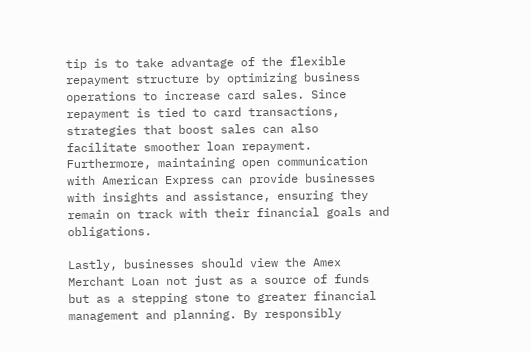tip is to take advantage of the flexible repayment structure by optimizing business operations to increase card sales. Since repayment is tied to card transactions, strategies that boost sales can also facilitate smoother loan repayment. Furthermore, maintaining open communication with American Express can provide businesses with insights and assistance, ensuring they remain on track with their financial goals and obligations.

Lastly, businesses should view the Amex Merchant Loan not just as a source of funds but as a stepping stone to greater financial management and planning. By responsibly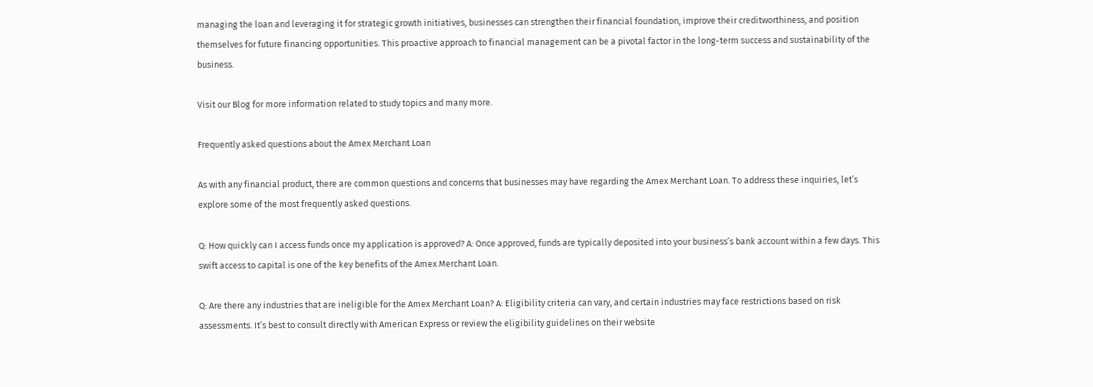managing the loan and leveraging it for strategic growth initiatives, businesses can strengthen their financial foundation, improve their creditworthiness, and position themselves for future financing opportunities. This proactive approach to financial management can be a pivotal factor in the long-term success and sustainability of the business.

Visit our Blog for more information related to study topics and many more.

Frequently asked questions about the Amex Merchant Loan

As with any financial product, there are common questions and concerns that businesses may have regarding the Amex Merchant Loan. To address these inquiries, let’s explore some of the most frequently asked questions.

Q: How quickly can I access funds once my application is approved? A: Once approved, funds are typically deposited into your business’s bank account within a few days. This swift access to capital is one of the key benefits of the Amex Merchant Loan.

Q: Are there any industries that are ineligible for the Amex Merchant Loan? A: Eligibility criteria can vary, and certain industries may face restrictions based on risk assessments. It’s best to consult directly with American Express or review the eligibility guidelines on their website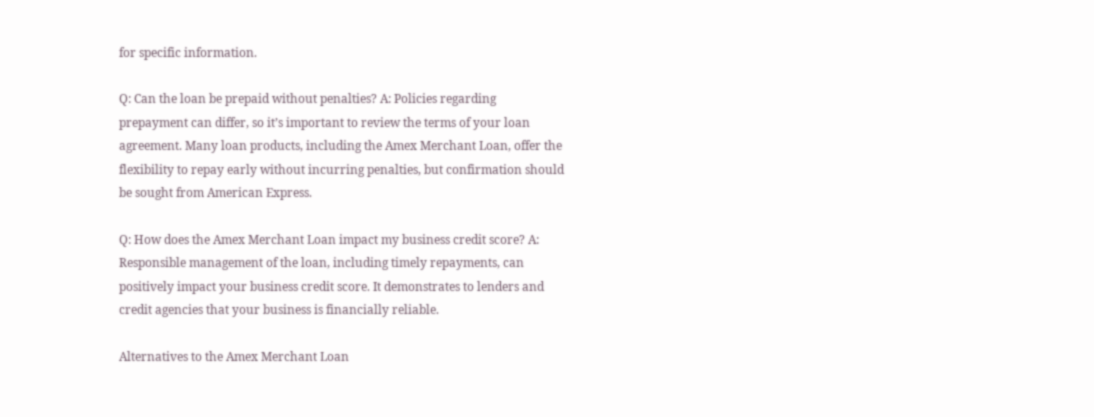for specific information.

Q: Can the loan be prepaid without penalties? A: Policies regarding prepayment can differ, so it’s important to review the terms of your loan agreement. Many loan products, including the Amex Merchant Loan, offer the flexibility to repay early without incurring penalties, but confirmation should be sought from American Express.

Q: How does the Amex Merchant Loan impact my business credit score? A: Responsible management of the loan, including timely repayments, can positively impact your business credit score. It demonstrates to lenders and credit agencies that your business is financially reliable.

Alternatives to the Amex Merchant Loan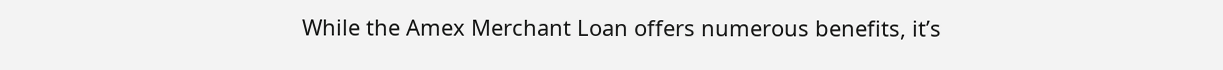While the Amex Merchant Loan offers numerous benefits, it’s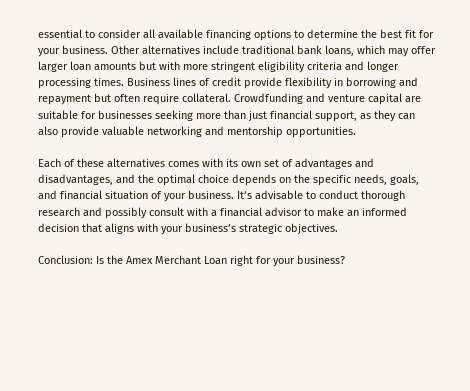essential to consider all available financing options to determine the best fit for your business. Other alternatives include traditional bank loans, which may offer larger loan amounts but with more stringent eligibility criteria and longer processing times. Business lines of credit provide flexibility in borrowing and repayment but often require collateral. Crowdfunding and venture capital are suitable for businesses seeking more than just financial support, as they can also provide valuable networking and mentorship opportunities.

Each of these alternatives comes with its own set of advantages and disadvantages, and the optimal choice depends on the specific needs, goals, and financial situation of your business. It’s advisable to conduct thorough research and possibly consult with a financial advisor to make an informed decision that aligns with your business’s strategic objectives.

Conclusion: Is the Amex Merchant Loan right for your business?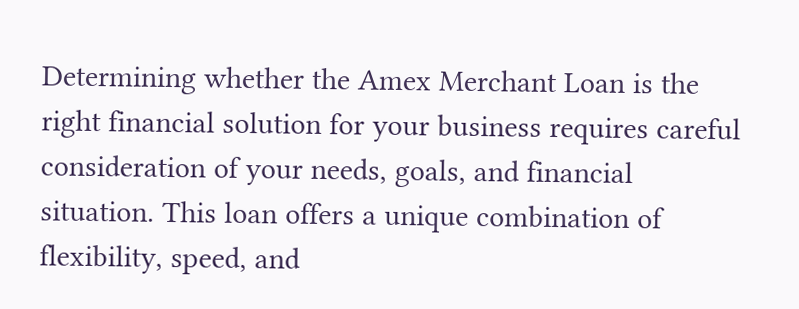Determining whether the Amex Merchant Loan is the right financial solution for your business requires careful consideration of your needs, goals, and financial situation. This loan offers a unique combination of flexibility, speed, and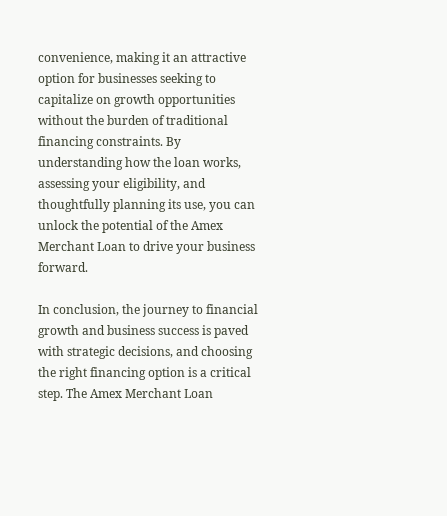convenience, making it an attractive option for businesses seeking to capitalize on growth opportunities without the burden of traditional financing constraints. By understanding how the loan works, assessing your eligibility, and thoughtfully planning its use, you can unlock the potential of the Amex Merchant Loan to drive your business forward.

In conclusion, the journey to financial growth and business success is paved with strategic decisions, and choosing the right financing option is a critical step. The Amex Merchant Loan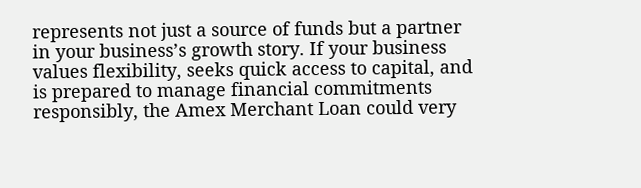represents not just a source of funds but a partner in your business’s growth story. If your business values flexibility, seeks quick access to capital, and is prepared to manage financial commitments responsibly, the Amex Merchant Loan could very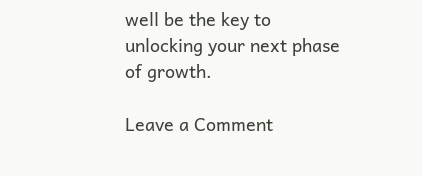well be the key to unlocking your next phase of growth.

Leave a Comment